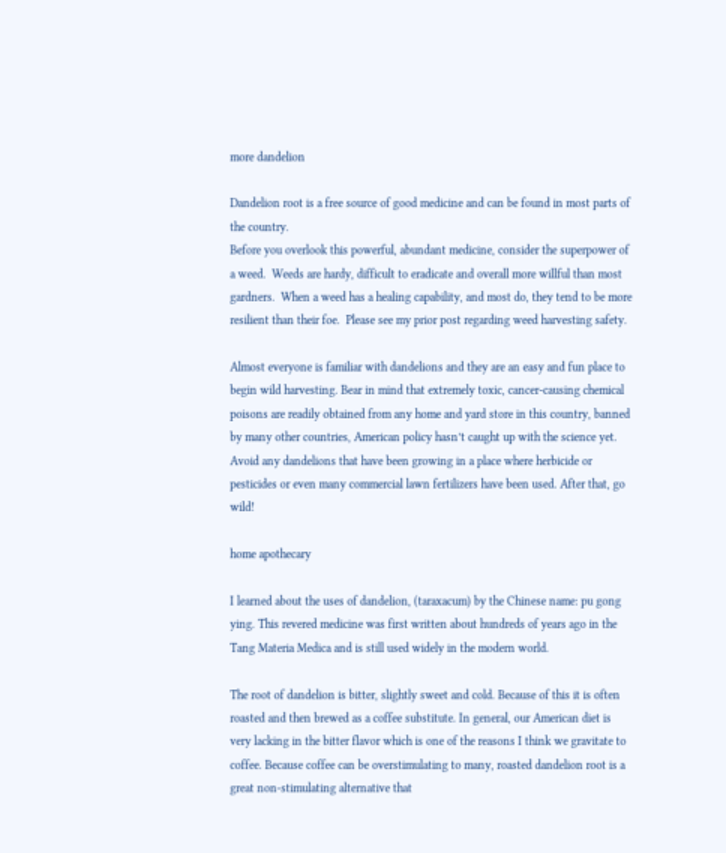more dandelion

Dandelion root is a free source of good medicine and can be found in most parts of the country.
Before you overlook this powerful, abundant medicine, consider the superpower of a weed.  Weeds are hardy, difficult to eradicate and overall more willful than most gardners.  When a weed has a healing capability, and most do, they tend to be more resilient than their foe.  Please see my prior post regarding weed harvesting safety.

Almost everyone is familiar with dandelions and they are an easy and fun place to begin wild harvesting. Bear in mind that extremely toxic, cancer-causing chemical poisons are readily obtained from any home and yard store in this country, banned by many other countries, American policy hasn’t caught up with the science yet. Avoid any dandelions that have been growing in a place where herbicide or pesticides or even many commercial lawn fertilizers have been used. After that, go wild!

home apothecary

I learned about the uses of dandelion, (taraxacum) by the Chinese name: pu gong ying. This revered medicine was first written about hundreds of years ago in the Tang Materia Medica and is still used widely in the modern world.

The root of dandelion is bitter, slightly sweet and cold. Because of this it is often roasted and then brewed as a coffee substitute. In general, our American diet is very lacking in the bitter flavor which is one of the reasons I think we gravitate to coffee. Because coffee can be overstimulating to many, roasted dandelion root is a great non-stimulating alternative that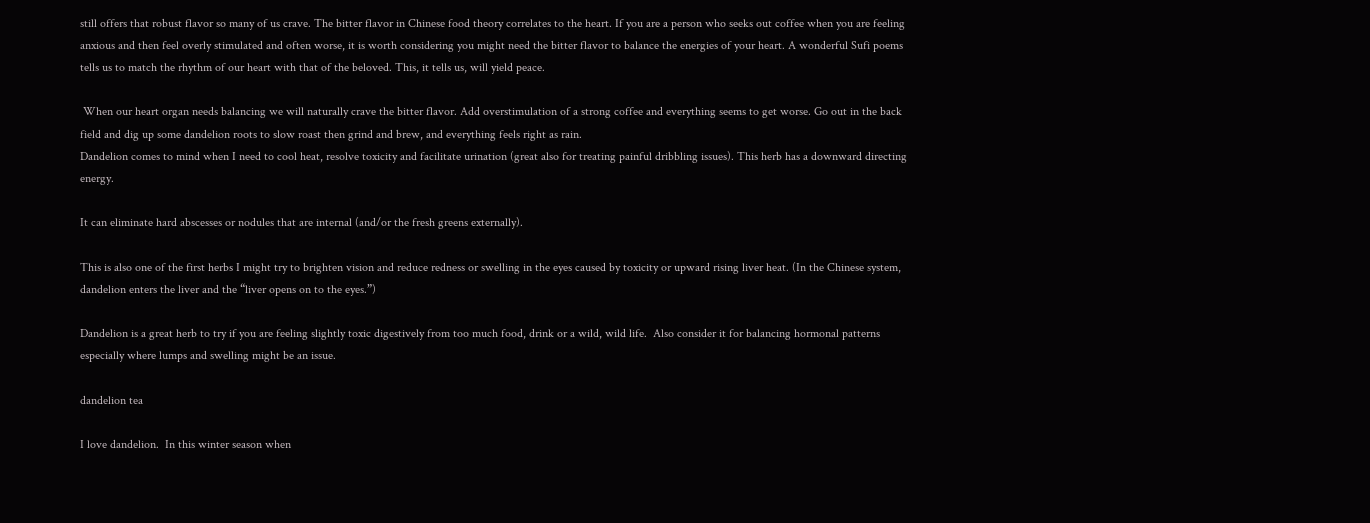still offers that robust flavor so many of us crave. The bitter flavor in Chinese food theory correlates to the heart. If you are a person who seeks out coffee when you are feeling anxious and then feel overly stimulated and often worse, it is worth considering you might need the bitter flavor to balance the energies of your heart. A wonderful Sufi poems tells us to match the rhythm of our heart with that of the beloved. This, it tells us, will yield peace.

 When our heart organ needs balancing we will naturally crave the bitter flavor. Add overstimulation of a strong coffee and everything seems to get worse. Go out in the back field and dig up some dandelion roots to slow roast then grind and brew, and everything feels right as rain.
Dandelion comes to mind when I need to cool heat, resolve toxicity and facilitate urination (great also for treating painful dribbling issues). This herb has a downward directing energy.

It can eliminate hard abscesses or nodules that are internal (and/or the fresh greens externally).

This is also one of the first herbs I might try to brighten vision and reduce redness or swelling in the eyes caused by toxicity or upward rising liver heat. (In the Chinese system, dandelion enters the liver and the “liver opens on to the eyes.”)

Dandelion is a great herb to try if you are feeling slightly toxic digestively from too much food, drink or a wild, wild life.  Also consider it for balancing hormonal patterns especially where lumps and swelling might be an issue.

dandelion tea

I love dandelion.  In this winter season when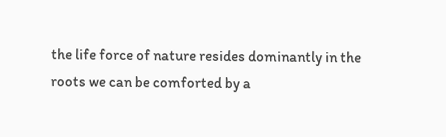the life force of nature resides dominantly in the roots we can be comforted by a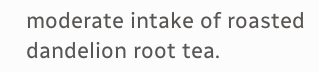moderate intake of roasted dandelion root tea.